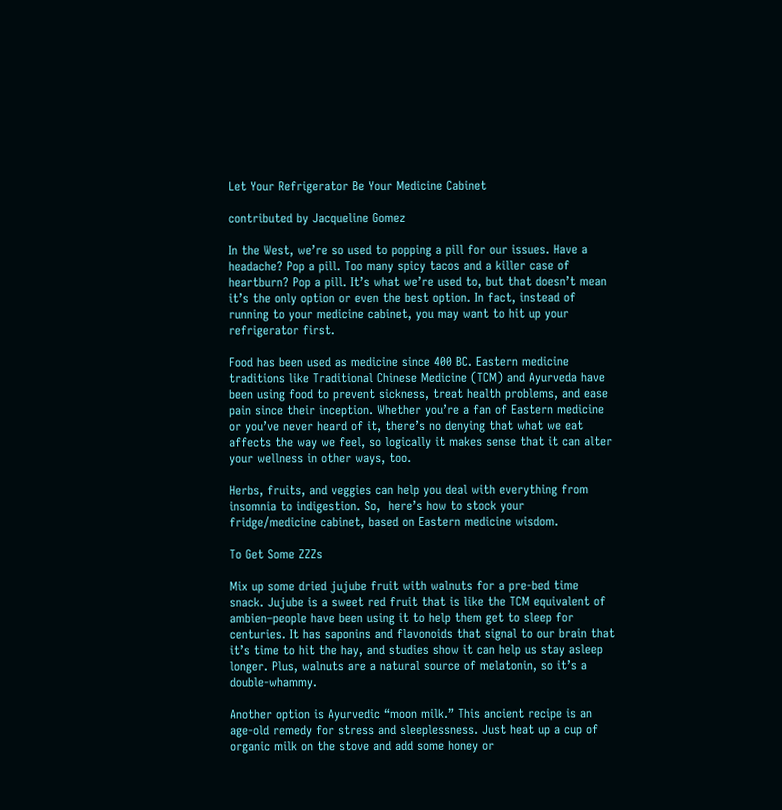Let Your Refrigerator Be Your Medicine Cabinet

contributed by Jacqueline Gomez

In the West, we’re so used to popping a pill for our issues. Have a headache? Pop a pill. Too many spicy tacos and a killer case of heartburn? Pop a pill. It’s what we’re used to, but that doesn’t mean it’s the only option or even the best option. In fact, instead of running to your medicine cabinet, you may want to hit up your refrigerator first.

Food has been used as medicine since 400 BC. Eastern medicine traditions like Traditional Chinese Medicine (TCM) and Ayurveda have been using food to prevent sickness, treat health problems, and ease pain since their inception. Whether you’re a fan of Eastern medicine or you’ve never heard of it, there’s no denying that what we eat affects the way we feel, so logically it makes sense that it can alter your wellness in other ways, too.

Herbs, fruits, and veggies can help you deal with everything from insomnia to indigestion. So,  here’s how to stock your fridge/medicine cabinet, based on Eastern medicine wisdom.

To Get Some ZZZs

Mix up some dried jujube fruit with walnuts for a pre-bed time snack. Jujube is a sweet red fruit that is like the TCM equivalent of ambien–people have been using it to help them get to sleep for centuries. It has saponins and flavonoids that signal to our brain that it’s time to hit the hay, and studies show it can help us stay asleep longer. Plus, walnuts are a natural source of melatonin, so it’s a double-whammy.

Another option is Ayurvedic “moon milk.” This ancient recipe is an age-old remedy for stress and sleeplessness. Just heat up a cup of organic milk on the stove and add some honey or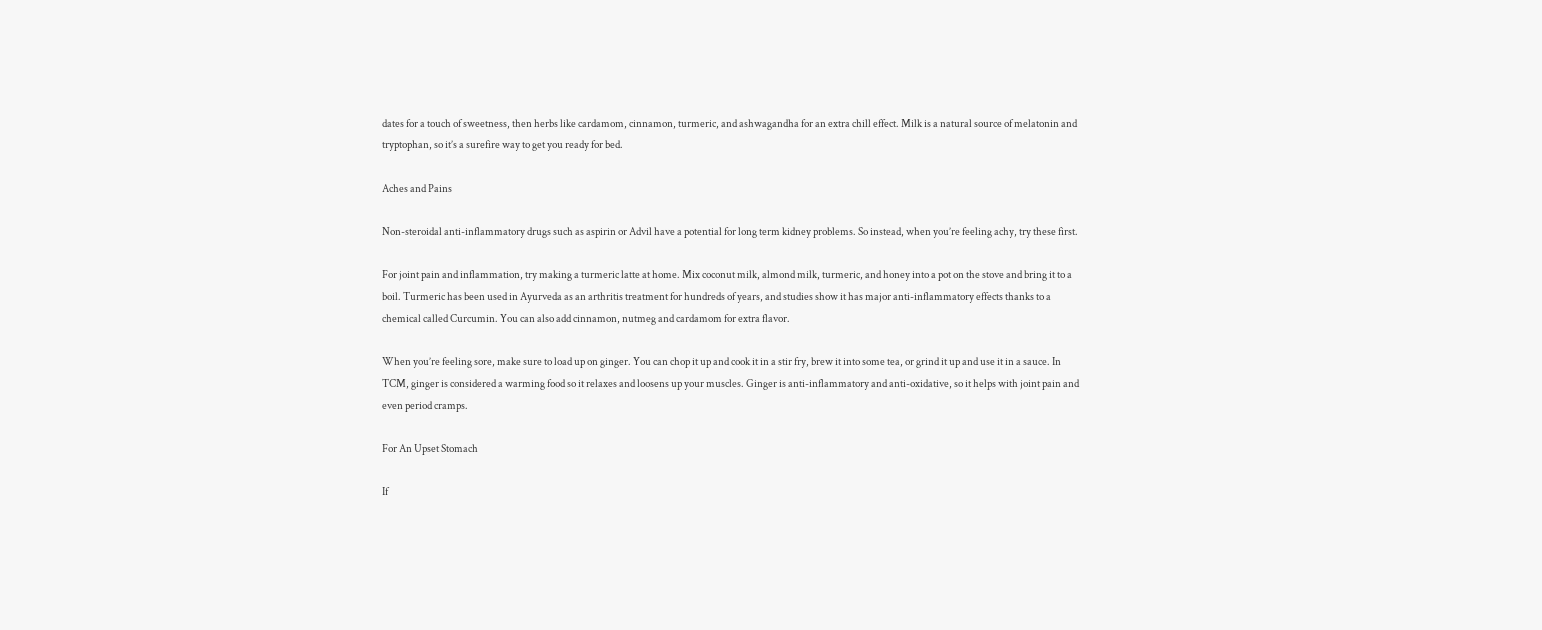dates for a touch of sweetness, then herbs like cardamom, cinnamon, turmeric, and ashwagandha for an extra chill effect. Milk is a natural source of melatonin and tryptophan, so it’s a surefire way to get you ready for bed.

Aches and Pains

Non-steroidal anti-inflammatory drugs such as aspirin or Advil have a potential for long term kidney problems. So instead, when you’re feeling achy, try these first.

For joint pain and inflammation, try making a turmeric latte at home. Mix coconut milk, almond milk, turmeric, and honey into a pot on the stove and bring it to a boil. Turmeric has been used in Ayurveda as an arthritis treatment for hundreds of years, and studies show it has major anti-inflammatory effects thanks to a chemical called Curcumin. You can also add cinnamon, nutmeg and cardamom for extra flavor.

When you’re feeling sore, make sure to load up on ginger. You can chop it up and cook it in a stir fry, brew it into some tea, or grind it up and use it in a sauce. In TCM, ginger is considered a warming food so it relaxes and loosens up your muscles. Ginger is anti-inflammatory and anti-oxidative, so it helps with joint pain and even period cramps.

For An Upset Stomach

If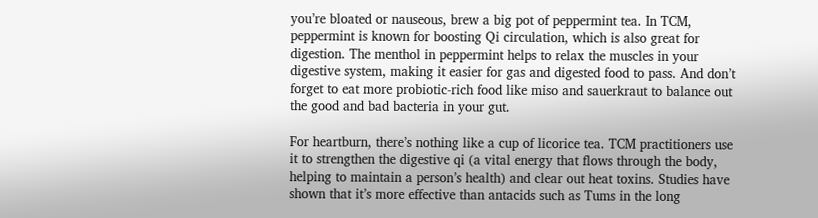you’re bloated or nauseous, brew a big pot of peppermint tea. In TCM, peppermint is known for boosting Qi circulation, which is also great for digestion. The menthol in peppermint helps to relax the muscles in your digestive system, making it easier for gas and digested food to pass. And don’t forget to eat more probiotic-rich food like miso and sauerkraut to balance out the good and bad bacteria in your gut.

For heartburn, there’s nothing like a cup of licorice tea. TCM practitioners use it to strengthen the digestive qi (a vital energy that flows through the body, helping to maintain a person’s health) and clear out heat toxins. Studies have shown that it’s more effective than antacids such as Tums in the long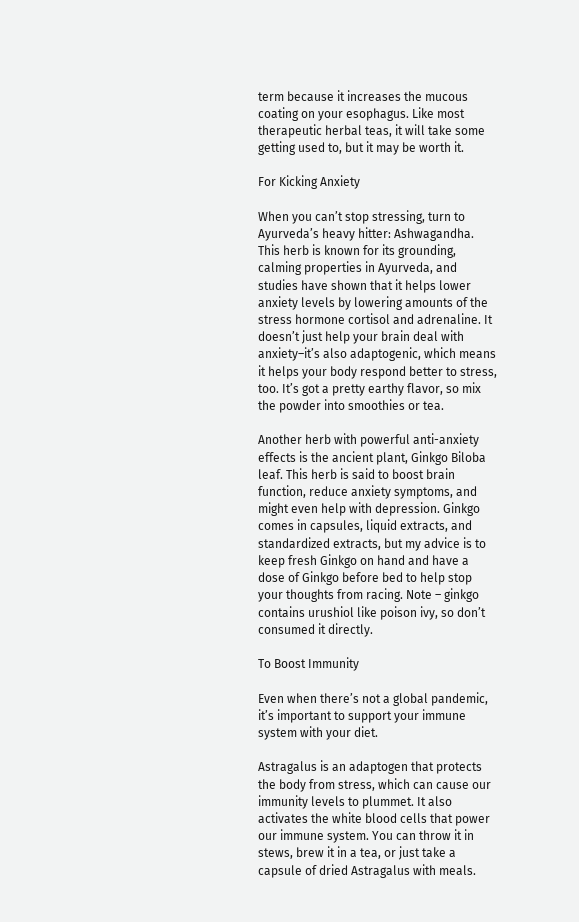term because it increases the mucous coating on your esophagus. Like most therapeutic herbal teas, it will take some getting used to, but it may be worth it.

For Kicking Anxiety

When you can’t stop stressing, turn to Ayurveda’s heavy hitter: Ashwagandha. This herb is known for its grounding, calming properties in Ayurveda, and studies have shown that it helps lower anxiety levels by lowering amounts of the stress hormone cortisol and adrenaline. It doesn’t just help your brain deal with anxiety–it’s also adaptogenic, which means it helps your body respond better to stress, too. It’s got a pretty earthy flavor, so mix the powder into smoothies or tea.

Another herb with powerful anti-anxiety effects is the ancient plant, Ginkgo Biloba leaf. This herb is said to boost brain function, reduce anxiety symptoms, and might even help with depression. Ginkgo comes in capsules, liquid extracts, and standardized extracts, but my advice is to keep fresh Ginkgo on hand and have a dose of Ginkgo before bed to help stop your thoughts from racing. Note – ginkgo contains urushiol like poison ivy, so don’t consumed it directly.

To Boost Immunity

Even when there’s not a global pandemic, it’s important to support your immune system with your diet.

Astragalus is an adaptogen that protects the body from stress, which can cause our immunity levels to plummet. It also activates the white blood cells that power our immune system. You can throw it in stews, brew it in a tea, or just take a capsule of dried Astragalus with meals.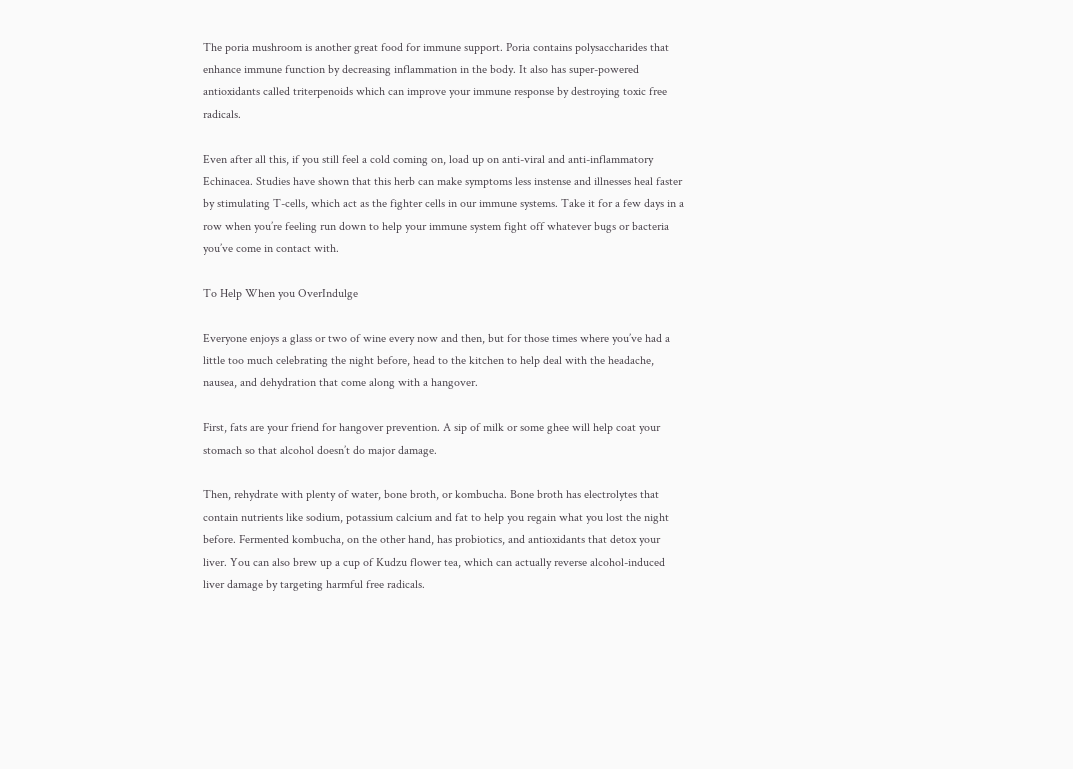The poria mushroom is another great food for immune support. Poria contains polysaccharides that enhance immune function by decreasing inflammation in the body. It also has super-powered antioxidants called triterpenoids which can improve your immune response by destroying toxic free radicals.

Even after all this, if you still feel a cold coming on, load up on anti-viral and anti-inflammatory Echinacea. Studies have shown that this herb can make symptoms less instense and illnesses heal faster by stimulating T-cells, which act as the fighter cells in our immune systems. Take it for a few days in a row when you’re feeling run down to help your immune system fight off whatever bugs or bacteria you’ve come in contact with.

To Help When you OverIndulge

Everyone enjoys a glass or two of wine every now and then, but for those times where you’ve had a little too much celebrating the night before, head to the kitchen to help deal with the headache, nausea, and dehydration that come along with a hangover.

First, fats are your friend for hangover prevention. A sip of milk or some ghee will help coat your stomach so that alcohol doesn’t do major damage.

Then, rehydrate with plenty of water, bone broth, or kombucha. Bone broth has electrolytes that contain nutrients like sodium, potassium calcium and fat to help you regain what you lost the night before. Fermented kombucha, on the other hand, has probiotics, and antioxidants that detox your liver. You can also brew up a cup of Kudzu flower tea, which can actually reverse alcohol-induced liver damage by targeting harmful free radicals.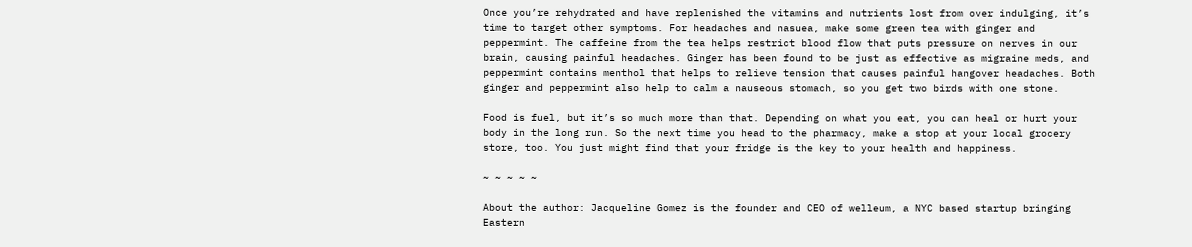Once you’re rehydrated and have replenished the vitamins and nutrients lost from over indulging, it’s time to target other symptoms. For headaches and nasuea, make some green tea with ginger and peppermint. The caffeine from the tea helps restrict blood flow that puts pressure on nerves in our brain, causing painful headaches. Ginger has been found to be just as effective as migraine meds, and peppermint contains menthol that helps to relieve tension that causes painful hangover headaches. Both ginger and peppermint also help to calm a nauseous stomach, so you get two birds with one stone.

Food is fuel, but it’s so much more than that. Depending on what you eat, you can heal or hurt your body in the long run. So the next time you head to the pharmacy, make a stop at your local grocery store, too. You just might find that your fridge is the key to your health and happiness.

~ ~ ~ ~ ~

About the author: Jacqueline Gomez is the founder and CEO of welleum, a NYC based startup bringing Eastern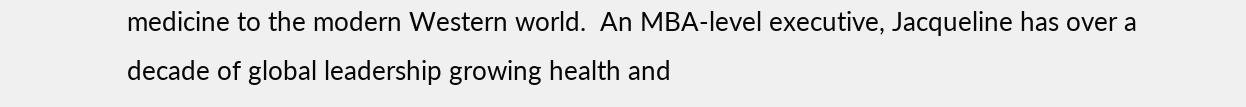medicine to the modern Western world.  An MBA-level executive, Jacqueline has over a decade of global leadership growing health and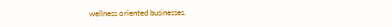wellness oriented businesses.